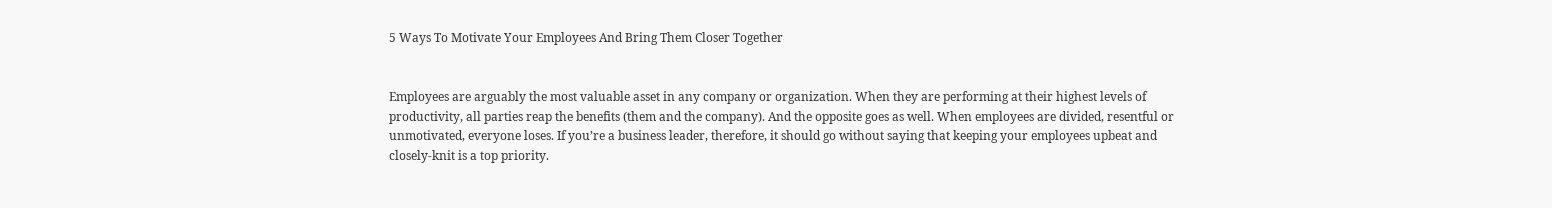5 Ways To Motivate Your Employees And Bring Them Closer Together


Employees are arguably the most valuable asset in any company or organization. When they are performing at their highest levels of productivity, all parties reap the benefits (them and the company). And the opposite goes as well. When employees are divided, resentful or unmotivated, everyone loses. If you’re a business leader, therefore, it should go without saying that keeping your employees upbeat and closely-knit is a top priority.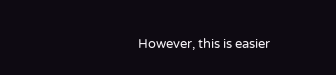However, this is easier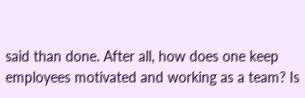said than done. After all, how does one keep employees motivated and working as a team? Is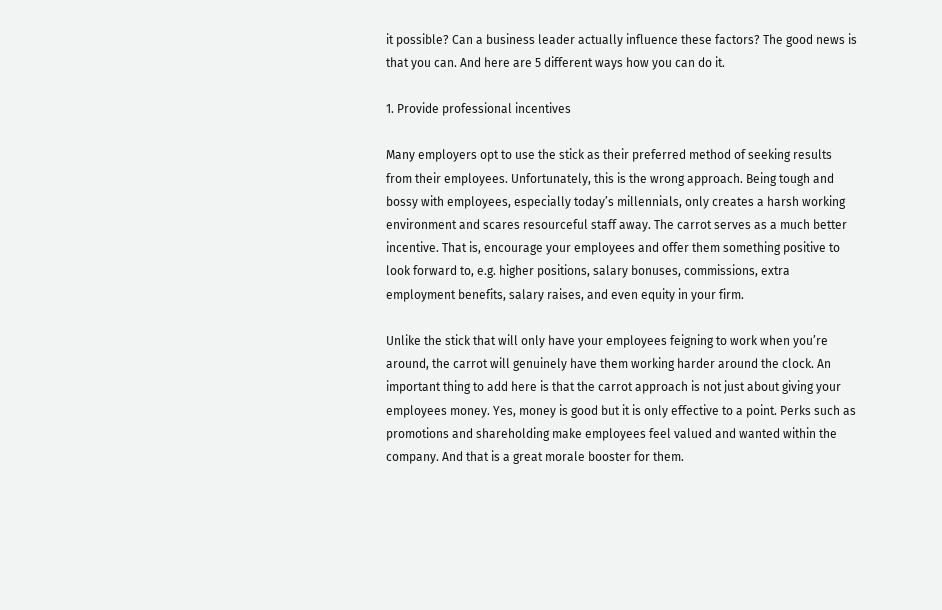it possible? Can a business leader actually influence these factors? The good news is that you can. And here are 5 different ways how you can do it.

1. Provide professional incentives

Many employers opt to use the stick as their preferred method of seeking results from their employees. Unfortunately, this is the wrong approach. Being tough and bossy with employees, especially today’s millennials, only creates a harsh working environment and scares resourceful staff away. The carrot serves as a much better incentive. That is, encourage your employees and offer them something positive to look forward to, e.g. higher positions, salary bonuses, commissions, extra employment benefits, salary raises, and even equity in your firm.

Unlike the stick that will only have your employees feigning to work when you’re around, the carrot will genuinely have them working harder around the clock. An important thing to add here is that the carrot approach is not just about giving your employees money. Yes, money is good but it is only effective to a point. Perks such as promotions and shareholding make employees feel valued and wanted within the company. And that is a great morale booster for them.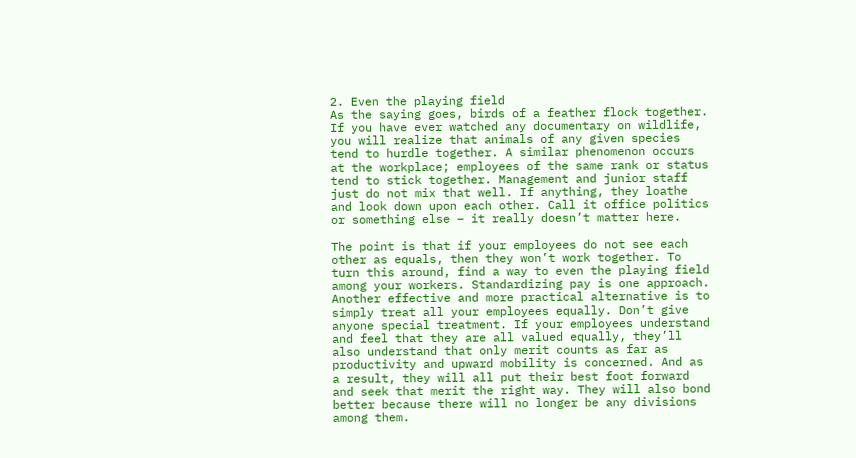2. Even the playing field
As the saying goes, birds of a feather flock together. If you have ever watched any documentary on wildlife, you will realize that animals of any given species tend to hurdle together. A similar phenomenon occurs at the workplace; employees of the same rank or status tend to stick together. Management and junior staff just do not mix that well. If anything, they loathe and look down upon each other. Call it office politics or something else – it really doesn’t matter here.

The point is that if your employees do not see each other as equals, then they won’t work together. To turn this around, find a way to even the playing field among your workers. Standardizing pay is one approach. Another effective and more practical alternative is to simply treat all your employees equally. Don’t give anyone special treatment. If your employees understand and feel that they are all valued equally, they’ll also understand that only merit counts as far as productivity and upward mobility is concerned. And as a result, they will all put their best foot forward and seek that merit the right way. They will also bond better because there will no longer be any divisions among them.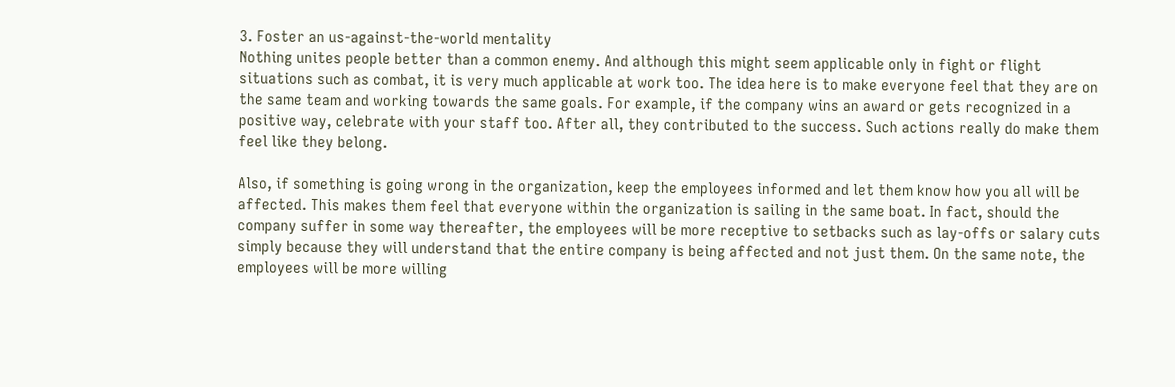3. Foster an us-against-the-world mentality
Nothing unites people better than a common enemy. And although this might seem applicable only in fight or flight situations such as combat, it is very much applicable at work too. The idea here is to make everyone feel that they are on the same team and working towards the same goals. For example, if the company wins an award or gets recognized in a positive way, celebrate with your staff too. After all, they contributed to the success. Such actions really do make them feel like they belong.

Also, if something is going wrong in the organization, keep the employees informed and let them know how you all will be affected. This makes them feel that everyone within the organization is sailing in the same boat. In fact, should the company suffer in some way thereafter, the employees will be more receptive to setbacks such as lay-offs or salary cuts simply because they will understand that the entire company is being affected and not just them. On the same note, the employees will be more willing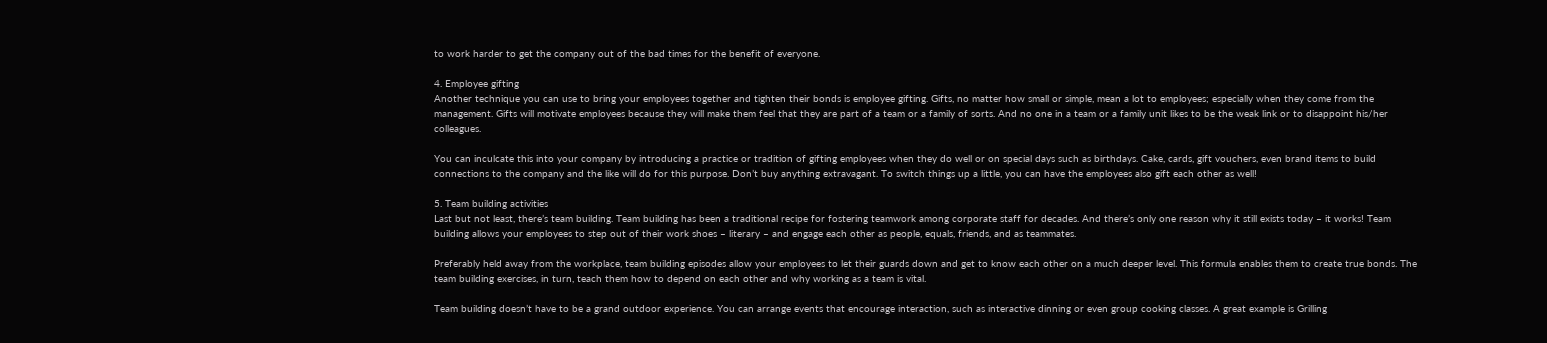to work harder to get the company out of the bad times for the benefit of everyone.

4. Employee gifting
Another technique you can use to bring your employees together and tighten their bonds is employee gifting. Gifts, no matter how small or simple, mean a lot to employees; especially when they come from the management. Gifts will motivate employees because they will make them feel that they are part of a team or a family of sorts. And no one in a team or a family unit likes to be the weak link or to disappoint his/her colleagues.

You can inculcate this into your company by introducing a practice or tradition of gifting employees when they do well or on special days such as birthdays. Cake, cards, gift vouchers, even brand items to build connections to the company and the like will do for this purpose. Don’t buy anything extravagant. To switch things up a little, you can have the employees also gift each other as well!

5. Team building activities
Last but not least, there’s team building. Team building has been a traditional recipe for fostering teamwork among corporate staff for decades. And there’s only one reason why it still exists today – it works! Team building allows your employees to step out of their work shoes – literary – and engage each other as people, equals, friends, and as teammates.

Preferably held away from the workplace, team building episodes allow your employees to let their guards down and get to know each other on a much deeper level. This formula enables them to create true bonds. The team building exercises, in turn, teach them how to depend on each other and why working as a team is vital.

Team building doesn’t have to be a grand outdoor experience. You can arrange events that encourage interaction, such as interactive dinning or even group cooking classes. A great example is Grilling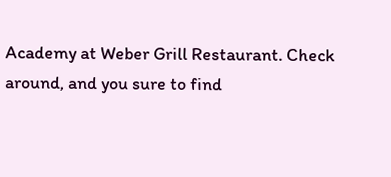Academy at Weber Grill Restaurant. Check around, and you sure to find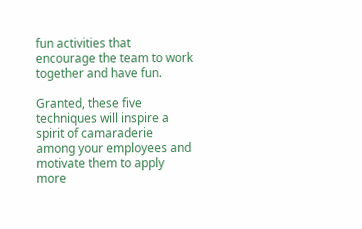fun activities that encourage the team to work together and have fun.

Granted, these five techniques will inspire a spirit of camaraderie among your employees and motivate them to apply more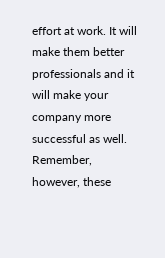effort at work. It will make them better professionals and it will make your company more successful as well. Remember, however, these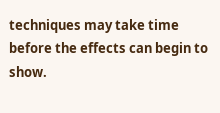techniques may take time before the effects can begin to show.